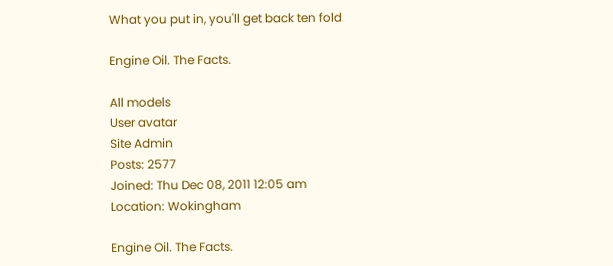What you put in, you'll get back ten fold

Engine Oil. The Facts.

All models
User avatar
Site Admin
Posts: 2577
Joined: Thu Dec 08, 2011 12:05 am
Location: Wokingham

Engine Oil. The Facts.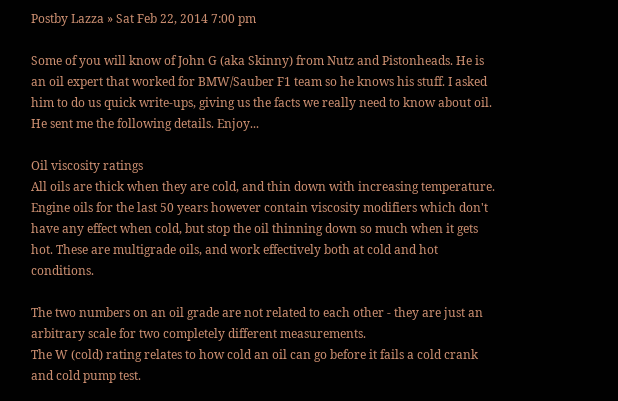Postby Lazza » Sat Feb 22, 2014 7:00 pm

Some of you will know of John G (aka Skinny) from Nutz and Pistonheads. He is an oil expert that worked for BMW/Sauber F1 team so he knows his stuff. I asked him to do us quick write-ups, giving us the facts we really need to know about oil. He sent me the following details. Enjoy...

Oil viscosity ratings
All oils are thick when they are cold, and thin down with increasing temperature. Engine oils for the last 50 years however contain viscosity modifiers which don't have any effect when cold, but stop the oil thinning down so much when it gets hot. These are multigrade oils, and work effectively both at cold and hot conditions.

The two numbers on an oil grade are not related to each other - they are just an arbitrary scale for two completely different measurements.
The W (cold) rating relates to how cold an oil can go before it fails a cold crank and cold pump test.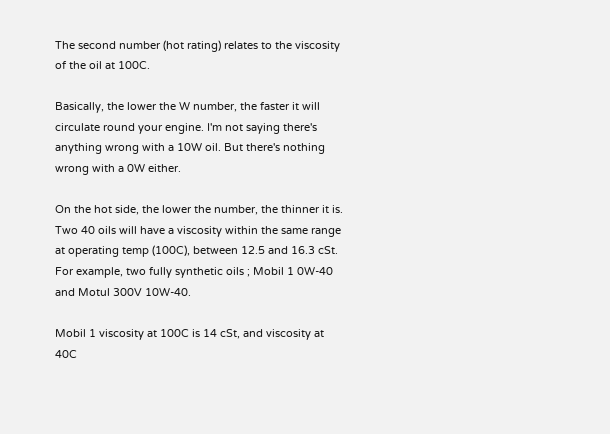The second number (hot rating) relates to the viscosity of the oil at 100C.

Basically, the lower the W number, the faster it will circulate round your engine. I'm not saying there's anything wrong with a 10W oil. But there's nothing wrong with a 0W either.

On the hot side, the lower the number, the thinner it is. Two 40 oils will have a viscosity within the same range at operating temp (100C), between 12.5 and 16.3 cSt. For example, two fully synthetic oils ; Mobil 1 0W-40 and Motul 300V 10W-40.

Mobil 1 viscosity at 100C is 14 cSt, and viscosity at 40C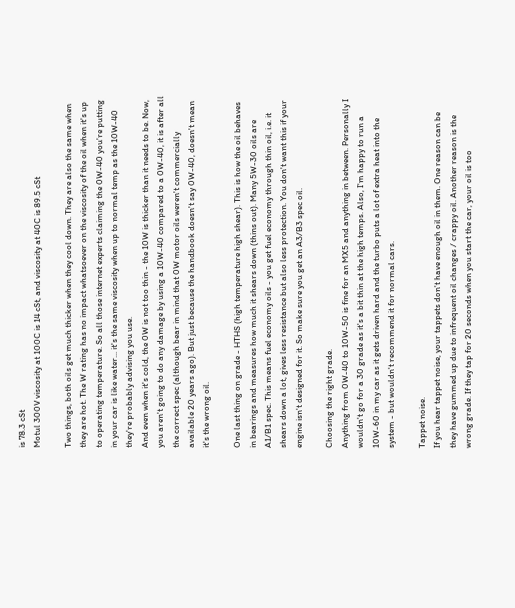is 78.3 cSt
Motul 300V viscosity at 100C is 14 cSt, and viscosity at 40C is 89.5 cSt

Two things, both oils get much thicker when they cool down. They are also the same when they are hot. The W rating has no impact whatsoever on the viscosity of the oil when it's up to operating temperature. So all those internet experts claiming the 0W-40 you're putting in your car is like water... it's the same viscosity when up to normal temp as the 10W-40 they're probably advising you use.
And even when it's cold, the 0W is not too thin - the 10W is thicker than it needs to be. Now, you aren't going to do any damage by using a 10W-40 compared to a 0W-40, it is after all the correct spec (although bear in mind that 0W motor oils weren't commercially available 20 years ago). But just because the handbook doesn't say 0W-40, doesn't mean it's the wrong oil.

One last thing on grade - HTHS (high temperature high shear). This is how the oil behaves in bearings and measures how much it shears down (thins out). Many 5W-30 oils are A1/B1 spec. This means fuel economy oils - you get fuel economy through thin oil, i.e. it shears down a lot, gives less resistance but also less protection. You don't want this if your engine isn't designed for it. So make sure you get an A3/B3 spec oil.

Choosing the right grade.
Anything from 0W-40 to 10W-50 is fine for an MX5 and anything in between. Personally I wouldn't go for a 30 grade as it's a bit thin at the high temps. Also, I'm happy to run a 10W-60 in my car as it gets driven hard and the turbo puts a lot of extra heat into the system - but wouldn't recommend it for normal cars.

Tappet noise.
If you hear tappet noise, your tappets don't have enough oil in them. One reason can be they have gummed up due to infrequent oil changes / crappy oil. Another reason is the wrong grade. If they tap for 20 seconds when you start the car, your oil is too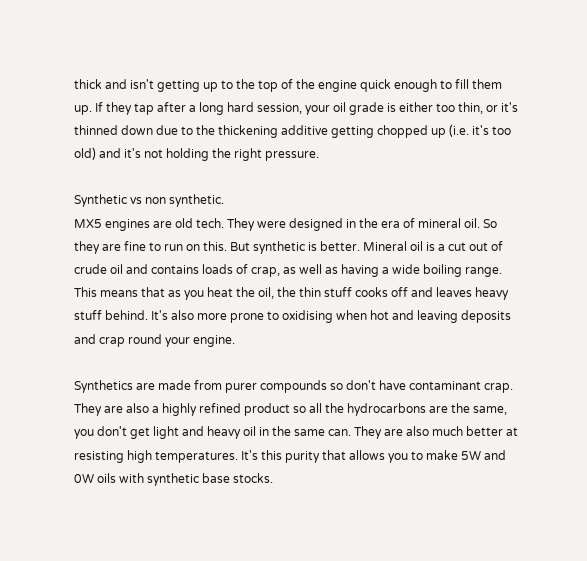thick and isn't getting up to the top of the engine quick enough to fill them up. If they tap after a long hard session, your oil grade is either too thin, or it's thinned down due to the thickening additive getting chopped up (i.e. it's too old) and it's not holding the right pressure.

Synthetic vs non synthetic.
MX5 engines are old tech. They were designed in the era of mineral oil. So they are fine to run on this. But synthetic is better. Mineral oil is a cut out of crude oil and contains loads of crap, as well as having a wide boiling range. This means that as you heat the oil, the thin stuff cooks off and leaves heavy stuff behind. It's also more prone to oxidising when hot and leaving deposits and crap round your engine.

Synthetics are made from purer compounds so don't have contaminant crap. They are also a highly refined product so all the hydrocarbons are the same, you don't get light and heavy oil in the same can. They are also much better at resisting high temperatures. It's this purity that allows you to make 5W and 0W oils with synthetic base stocks.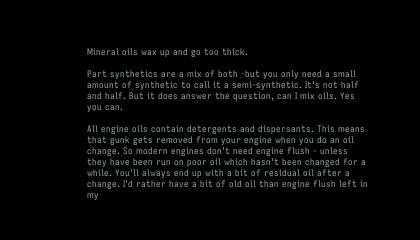Mineral oils wax up and go too thick.

Part synthetics are a mix of both -but you only need a small amount of synthetic to call it a semi-synthetic. It's not half and half. But it does answer the question, can I mix oils. Yes you can.

All engine oils contain detergents and dispersants. This means that gunk gets removed from your engine when you do an oil change. So modern engines don't need engine flush - unless they have been run on poor oil which hasn't been changed for a while. You'll always end up with a bit of residual oil after a change. I'd rather have a bit of old oil than engine flush left in my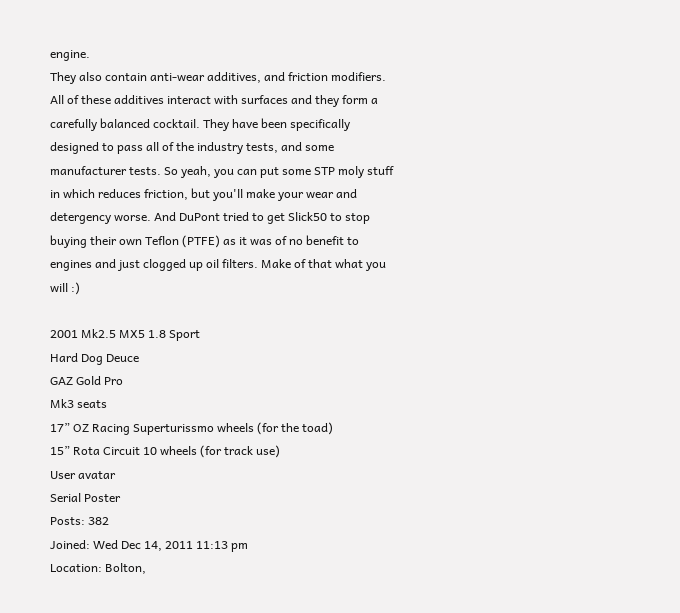engine.
They also contain anti-wear additives, and friction modifiers. All of these additives interact with surfaces and they form a carefully balanced cocktail. They have been specifically designed to pass all of the industry tests, and some manufacturer tests. So yeah, you can put some STP moly stuff in which reduces friction, but you'll make your wear and detergency worse. And DuPont tried to get Slick50 to stop buying their own Teflon (PTFE) as it was of no benefit to engines and just clogged up oil filters. Make of that what you will :)

2001 Mk2.5 MX5 1.8 Sport
Hard Dog Deuce
GAZ Gold Pro
Mk3 seats
17” OZ Racing Superturissmo wheels (for the toad)
15” Rota Circuit 10 wheels (for track use)
User avatar
Serial Poster
Posts: 382
Joined: Wed Dec 14, 2011 11:13 pm
Location: Bolton,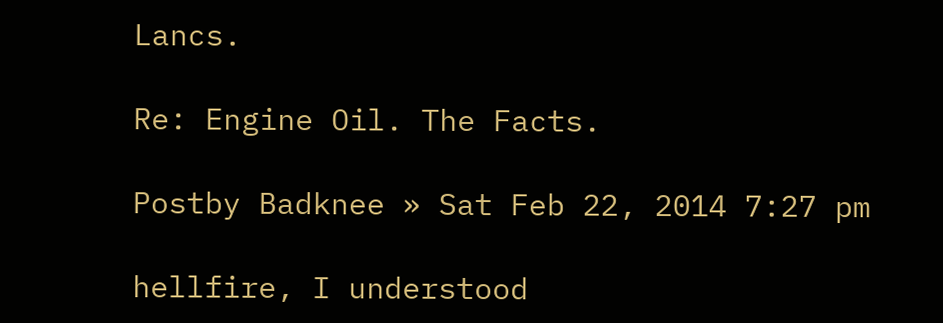Lancs.

Re: Engine Oil. The Facts.

Postby Badknee » Sat Feb 22, 2014 7:27 pm

hellfire, I understood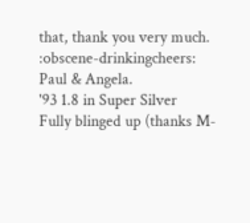that, thank you very much. :obscene-drinkingcheers:
Paul & Angela.
'93 1.8 in Super Silver
Fully blinged up (thanks M-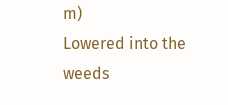m)
Lowered into the weeds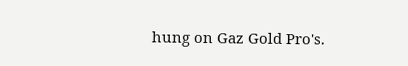hung on Gaz Gold Pro's.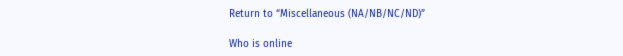Return to “Miscellaneous (NA/NB/NC/ND)”

Who is online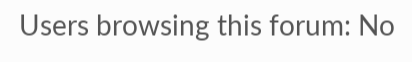Users browsing this forum: No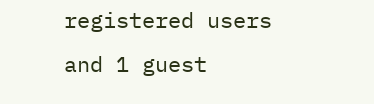registered users and 1 guest